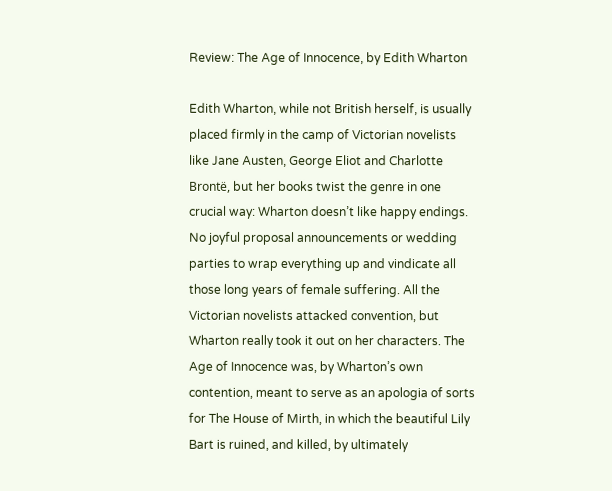Review: The Age of Innocence, by Edith Wharton

Edith Wharton, while not British herself, is usually placed firmly in the camp of Victorian novelists like Jane Austen, George Eliot and Charlotte Brontë, but her books twist the genre in one crucial way: Wharton doesn’t like happy endings. No joyful proposal announcements or wedding parties to wrap everything up and vindicate all those long years of female suffering. All the Victorian novelists attacked convention, but Wharton really took it out on her characters. The Age of Innocence was, by Wharton’s own contention, meant to serve as an apologia of sorts for The House of Mirth, in which the beautiful Lily Bart is ruined, and killed, by ultimately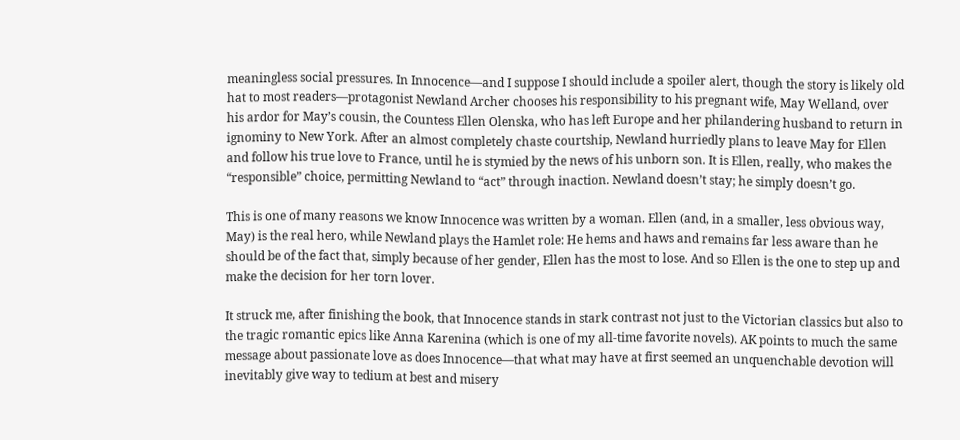meaningless social pressures. In Innocence—and I suppose I should include a spoiler alert, though the story is likely old hat to most readers—protagonist Newland Archer chooses his responsibility to his pregnant wife, May Welland, over his ardor for May’s cousin, the Countess Ellen Olenska, who has left Europe and her philandering husband to return in ignominy to New York. After an almost completely chaste courtship, Newland hurriedly plans to leave May for Ellen and follow his true love to France, until he is stymied by the news of his unborn son. It is Ellen, really, who makes the “responsible” choice, permitting Newland to “act” through inaction. Newland doesn’t stay; he simply doesn’t go.

This is one of many reasons we know Innocence was written by a woman. Ellen (and, in a smaller, less obvious way, May) is the real hero, while Newland plays the Hamlet role: He hems and haws and remains far less aware than he should be of the fact that, simply because of her gender, Ellen has the most to lose. And so Ellen is the one to step up and make the decision for her torn lover.

It struck me, after finishing the book, that Innocence stands in stark contrast not just to the Victorian classics but also to the tragic romantic epics like Anna Karenina (which is one of my all-time favorite novels). AK points to much the same message about passionate love as does Innocence—that what may have at first seemed an unquenchable devotion will inevitably give way to tedium at best and misery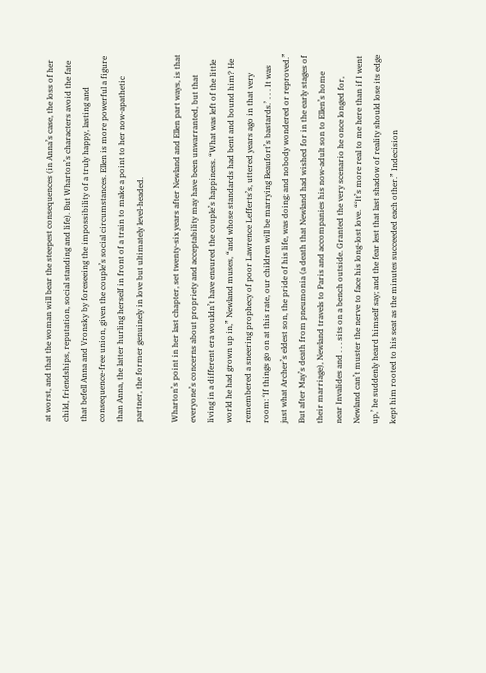at worst, and that the woman will bear the steepest consequences (in Anna’s case, the loss of her child, friendships, reputation, social standing and life). But Wharton’s characters avoid the fate that befell Anna and Vronsky by foreseeing the impossibility of a truly happy, lasting and consequence-free union, given the couple’s social circumstances. Ellen is more powerful a figure than Anna, the latter hurling herself in front of a train to make a point to her now-apathetic partner, the former genuinely in love but ultimately level-headed.

Wharton’s point in her last chapter, set twenty-six years after Newland and Ellen part ways, is that everyone’s concerns about propriety and acceptability may have been unwarranted, but that living in a different era wouldn’t have ensured the couple’s happiness. “What was left of the little world he had grown up in,” Newland muses, “and whose standards had bent and bound him? He remembered a sneering prophecy of poor Lawrence Lefferts’s, uttered years ago in that very room: ‘If things go on at this rate, our children will be marrying Beaufort’s bastards.’ . . . It was just what Archer’s eldest son, the pride of his life, was doing; and nobody wondered or reproved.” But after May’s death from pneumonia (a death that Newland had wished for in the early stages of their marriage), Newland travels to Paris and accompanies his now-adult son to Ellen’s home near Invalides and . . . sits on a bench outside. Granted the very scenario he once longed for, Newland can’t muster the nerve to face his long-lost love. “‘It’s more real to me here than if I went up,’ he suddenly heard himself say; and the fear lest that last shadow of reality should lose its edge kept him rooted to his seat as the minutes succeeded each other.” Indecision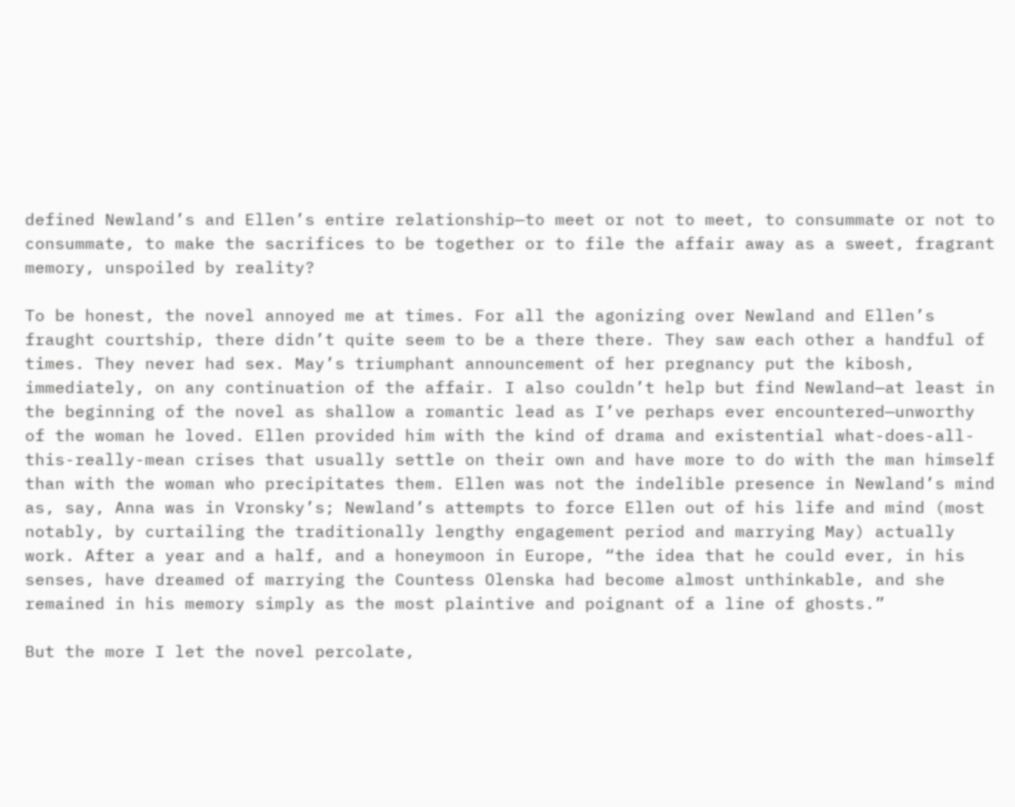defined Newland’s and Ellen’s entire relationship—to meet or not to meet, to consummate or not to consummate, to make the sacrifices to be together or to file the affair away as a sweet, fragrant memory, unspoiled by reality?

To be honest, the novel annoyed me at times. For all the agonizing over Newland and Ellen’s fraught courtship, there didn’t quite seem to be a there there. They saw each other a handful of times. They never had sex. May’s triumphant announcement of her pregnancy put the kibosh, immediately, on any continuation of the affair. I also couldn’t help but find Newland—at least in the beginning of the novel as shallow a romantic lead as I’ve perhaps ever encountered—unworthy of the woman he loved. Ellen provided him with the kind of drama and existential what-does-all-this-really-mean crises that usually settle on their own and have more to do with the man himself than with the woman who precipitates them. Ellen was not the indelible presence in Newland’s mind as, say, Anna was in Vronsky’s; Newland’s attempts to force Ellen out of his life and mind (most notably, by curtailing the traditionally lengthy engagement period and marrying May) actually work. After a year and a half, and a honeymoon in Europe, “the idea that he could ever, in his senses, have dreamed of marrying the Countess Olenska had become almost unthinkable, and she remained in his memory simply as the most plaintive and poignant of a line of ghosts.”

But the more I let the novel percolate,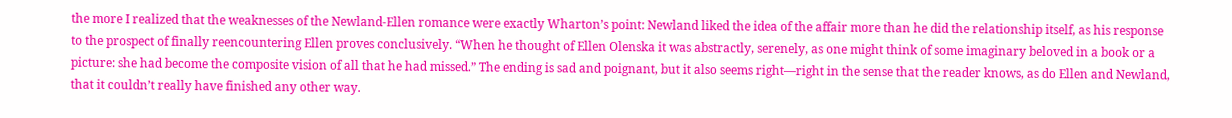the more I realized that the weaknesses of the Newland-Ellen romance were exactly Wharton’s point: Newland liked the idea of the affair more than he did the relationship itself, as his response to the prospect of finally reencountering Ellen proves conclusively. “When he thought of Ellen Olenska it was abstractly, serenely, as one might think of some imaginary beloved in a book or a picture: she had become the composite vision of all that he had missed.” The ending is sad and poignant, but it also seems right—right in the sense that the reader knows, as do Ellen and Newland, that it couldn’t really have finished any other way.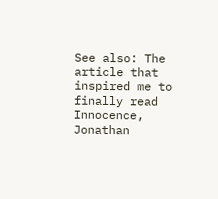See also: The article that inspired me to finally read Innocence, Jonathan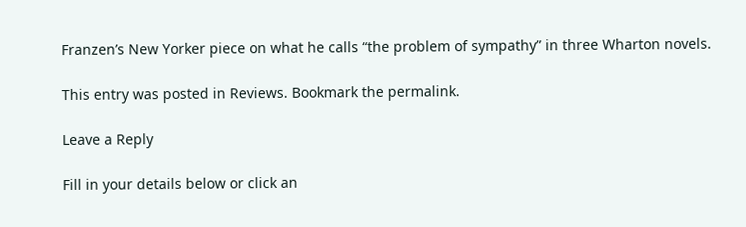Franzen’s New Yorker piece on what he calls “the problem of sympathy” in three Wharton novels.

This entry was posted in Reviews. Bookmark the permalink.

Leave a Reply

Fill in your details below or click an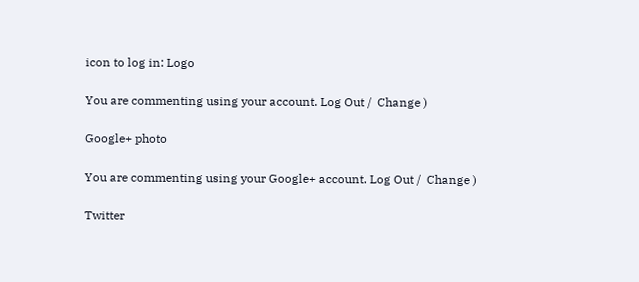icon to log in: Logo

You are commenting using your account. Log Out /  Change )

Google+ photo

You are commenting using your Google+ account. Log Out /  Change )

Twitter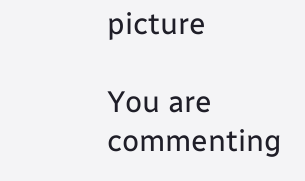picture

You are commenting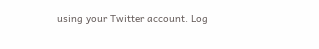using your Twitter account. Log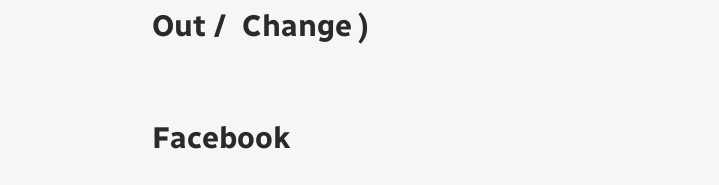Out /  Change )

Facebook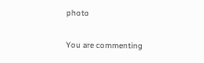photo

You are commenting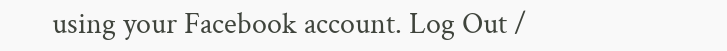using your Facebook account. Log Out /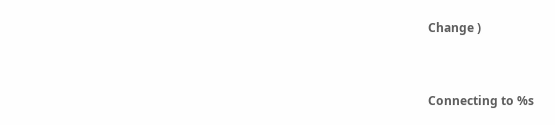Change )


Connecting to %s